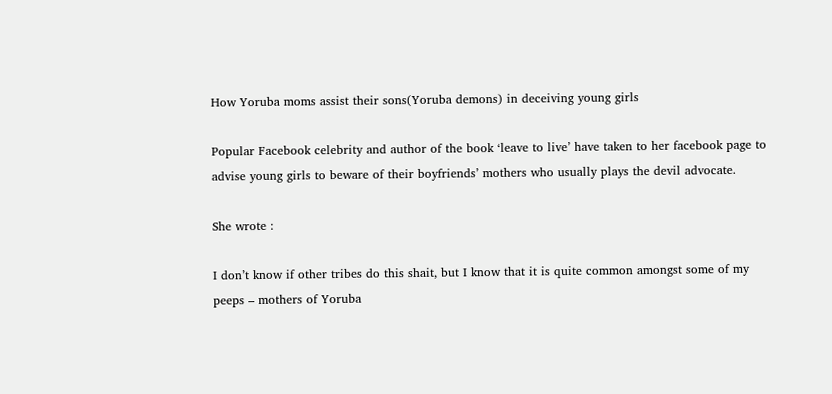How Yoruba moms assist their sons(Yoruba demons) in deceiving young girls

Popular Facebook celebrity and author of the book ‘leave to live’ have taken to her facebook page to advise young girls to beware of their boyfriends’ mothers who usually plays the devil advocate.

She wrote :

I don’t know if other tribes do this shait, but I know that it is quite common amongst some of my peeps – mothers of Yoruba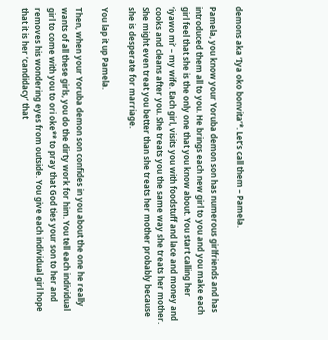demons aka ‘Iya oko bonvita’*. Let’s call them – Pamela.

Pamela, you know your Yoruba demon son has numerous girlfriends and has introduced them all to you. He brings each new girl to you and you make each girl feel that she is the only one that you know about. You start calling her ‘iyawo mi’ – my wife. Each girl, visits you with foodstuff and lace and money and cooks and cleans after you. She treats you the same way she treats her mother. She might even treat you better than she treats her mother probably because she is desperate for marriage.

You lap it up Pamela.

Then, when your Yoruba demon son confides in you about the one he really wants of all these girls, you do the dirty work for him. You tell each individual girl to come with you to ori oke** to pray that God ties your son to her and removes his wondering eyes from outside. You give each individual girl hope that it is her ‘candidacy’ that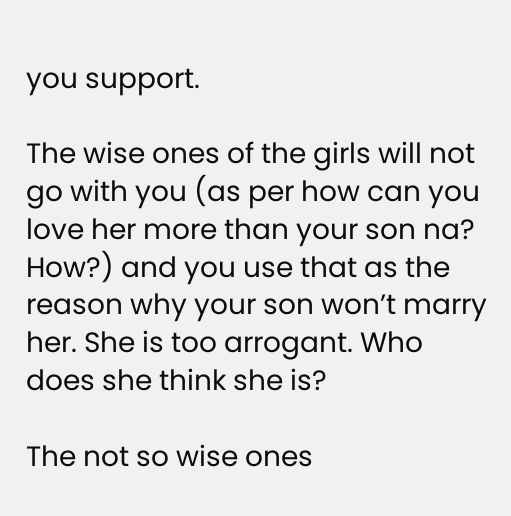you support.

The wise ones of the girls will not go with you (as per how can you love her more than your son na? How?) and you use that as the reason why your son won’t marry her. She is too arrogant. Who does she think she is?

The not so wise ones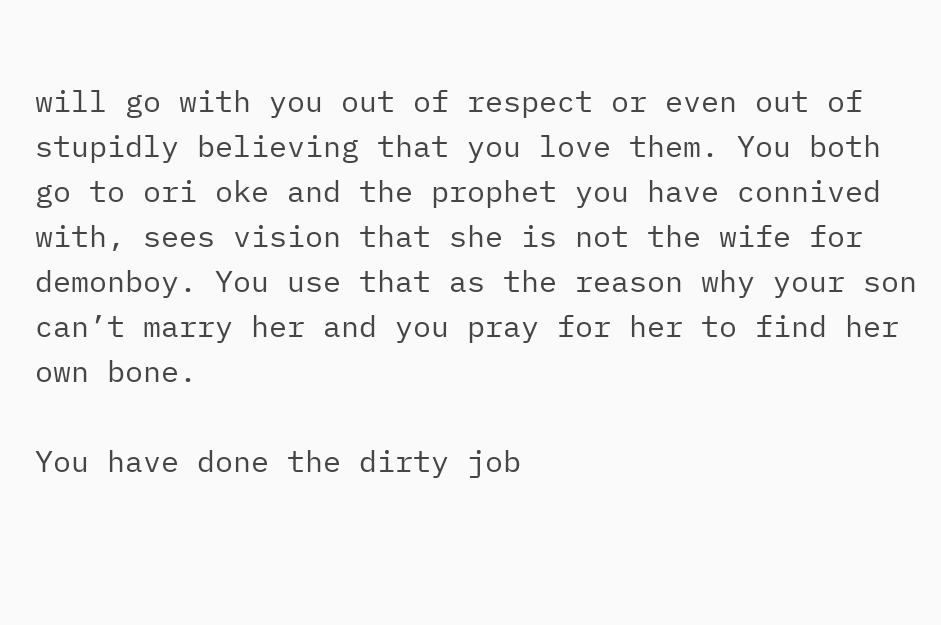will go with you out of respect or even out of stupidly believing that you love them. You both go to ori oke and the prophet you have connived with, sees vision that she is not the wife for demonboy. You use that as the reason why your son can’t marry her and you pray for her to find her own bone.

You have done the dirty job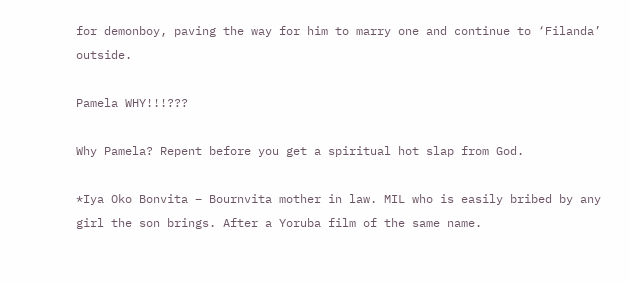for demonboy, paving the way for him to marry one and continue to ‘Filanda’ outside.

Pamela WHY!!!???

Why Pamela? Repent before you get a spiritual hot slap from God.

*Iya Oko Bonvita – Bournvita mother in law. MIL who is easily bribed by any girl the son brings. After a Yoruba film of the same name.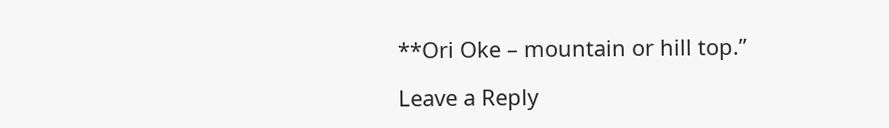**Ori Oke – mountain or hill top.”

Leave a Reply